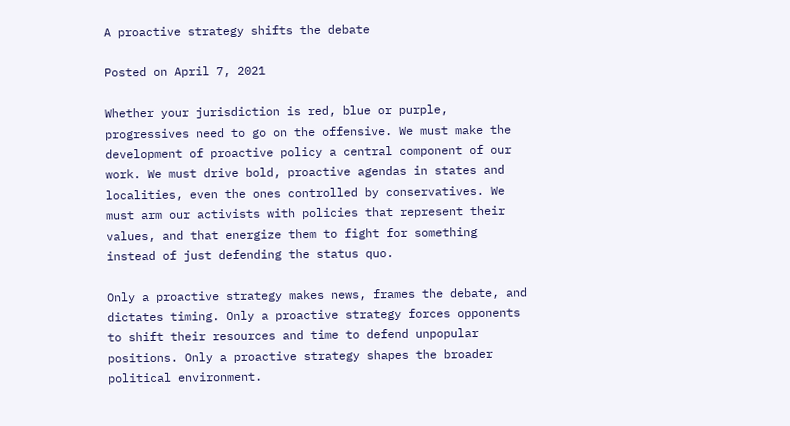A proactive strategy shifts the debate

Posted on April 7, 2021

Whether your jurisdiction is red, blue or purple, progressives need to go on the offensive. We must make the development of proactive policy a central component of our work. We must drive bold, proactive agendas in states and localities, even the ones controlled by conservatives. We must arm our activists with policies that represent their values, and that energize them to fight for something instead of just defending the status quo.

Only a proactive strategy makes news, frames the debate, and dictates timing. Only a proactive strategy forces opponents to shift their resources and time to defend unpopular positions. Only a proactive strategy shapes the broader political environment.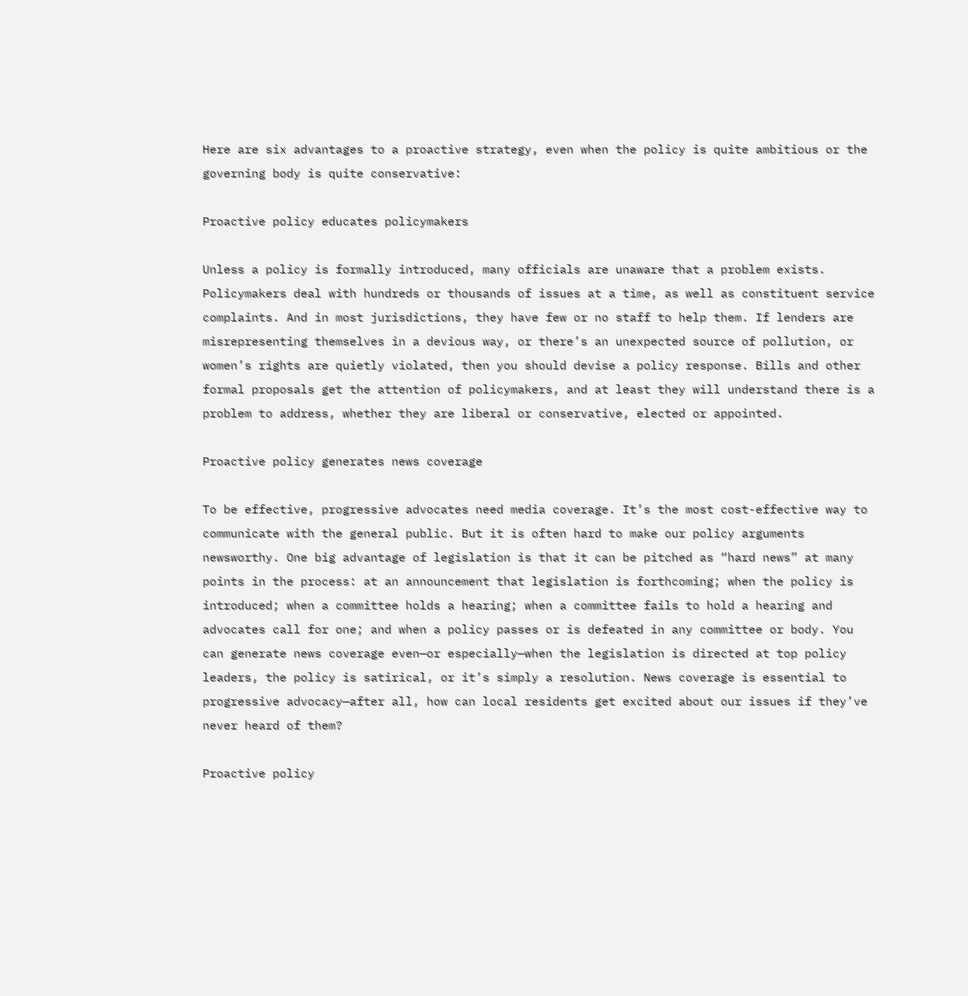Here are six advantages to a proactive strategy, even when the policy is quite ambitious or the governing body is quite conservative:

Proactive policy educates policymakers

Unless a policy is formally introduced, many officials are unaware that a problem exists. Policymakers deal with hundreds or thousands of issues at a time, as well as constituent service complaints. And in most jurisdictions, they have few or no staff to help them. If lenders are misrepresenting themselves in a devious way, or there’s an unexpected source of pollution, or women’s rights are quietly violated, then you should devise a policy response. Bills and other formal proposals get the attention of policymakers, and at least they will understand there is a problem to address, whether they are liberal or conservative, elected or appointed.

Proactive policy generates news coverage

To be effective, progressive advocates need media coverage. It’s the most cost-effective way to communicate with the general public. But it is often hard to make our policy arguments newsworthy. One big advantage of legislation is that it can be pitched as “hard news” at many points in the process: at an announcement that legislation is forthcoming; when the policy is introduced; when a committee holds a hearing; when a committee fails to hold a hearing and advocates call for one; and when a policy passes or is defeated in any committee or body. You can generate news coverage even—or especially—when the legislation is directed at top policy leaders, the policy is satirical, or it’s simply a resolution. News coverage is essential to progressive advocacy—after all, how can local residents get excited about our issues if they’ve never heard of them?

Proactive policy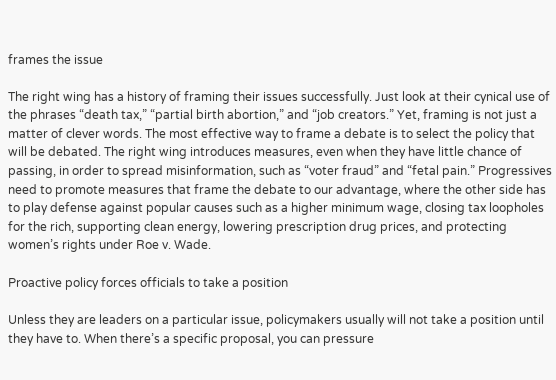frames the issue

The right wing has a history of framing their issues successfully. Just look at their cynical use of the phrases “death tax,” “partial birth abortion,” and “job creators.” Yet, framing is not just a matter of clever words. The most effective way to frame a debate is to select the policy that will be debated. The right wing introduces measures, even when they have little chance of passing, in order to spread misinformation, such as “voter fraud” and “fetal pain.” Progressives need to promote measures that frame the debate to our advantage, where the other side has to play defense against popular causes such as a higher minimum wage, closing tax loopholes for the rich, supporting clean energy, lowering prescription drug prices, and protecting women’s rights under Roe v. Wade.

Proactive policy forces officials to take a position

Unless they are leaders on a particular issue, policymakers usually will not take a position until they have to. When there’s a specific proposal, you can pressure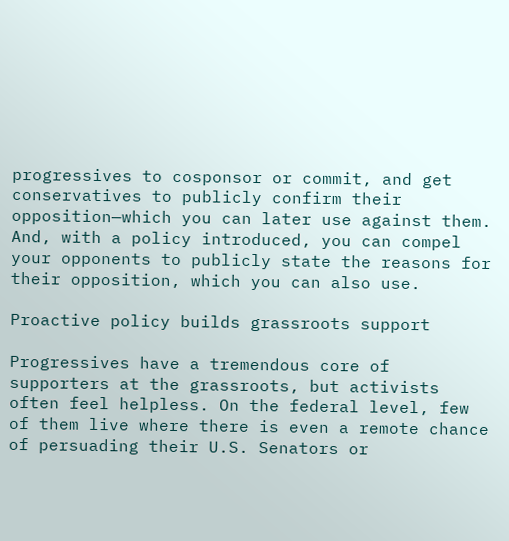progressives to cosponsor or commit, and get conservatives to publicly confirm their opposition—which you can later use against them. And, with a policy introduced, you can compel your opponents to publicly state the reasons for their opposition, which you can also use.

Proactive policy builds grassroots support

Progressives have a tremendous core of supporters at the grassroots, but activists often feel helpless. On the federal level, few of them live where there is even a remote chance of persuading their U.S. Senators or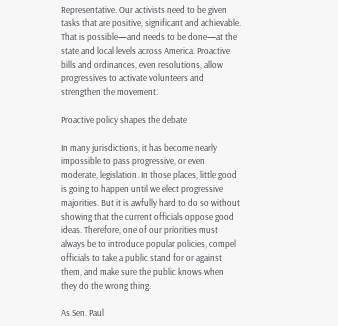Representative. Our activists need to be given tasks that are positive, significant and achievable. That is possible—and needs to be done—at the state and local levels across America. Proactive bills and ordinances, even resolutions, allow progressives to activate volunteers and strengthen the movement.

Proactive policy shapes the debate

In many jurisdictions, it has become nearly impossible to pass progressive, or even moderate, legislation. In those places, little good is going to happen until we elect progressive majorities. But it is awfully hard to do so without showing that the current officials oppose good ideas. Therefore, one of our priorities must always be to introduce popular policies, compel officials to take a public stand for or against them, and make sure the public knows when they do the wrong thing.

As Sen. Paul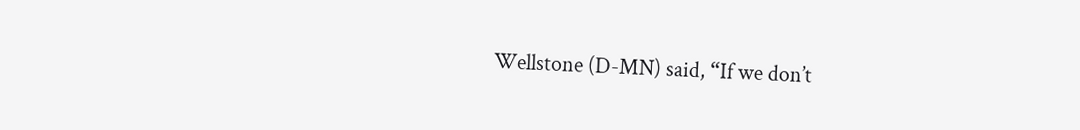Wellstone (D-MN) said, “If we don’t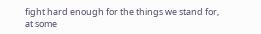fight hard enough for the things we stand for, at some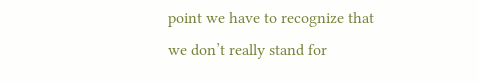point we have to recognize that we don’t really stand for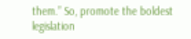them.” So, promote the boldest legislation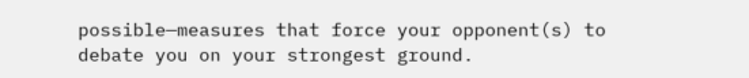possible—measures that force your opponent(s) to debate you on your strongest ground.